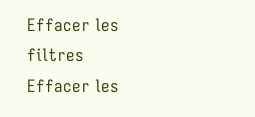Effacer les filtres
Effacer les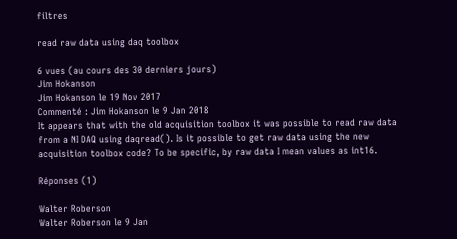filtres

read raw data using daq toolbox

6 vues (au cours des 30 derniers jours)
Jim Hokanson
Jim Hokanson le 19 Nov 2017
Commenté : Jim Hokanson le 9 Jan 2018
It appears that with the old acquisition toolbox it was possible to read raw data from a NI DAQ using daqread(). Is it possible to get raw data using the new acquisition toolbox code? To be specific, by raw data I mean values as int16.

Réponses (1)

Walter Roberson
Walter Roberson le 9 Jan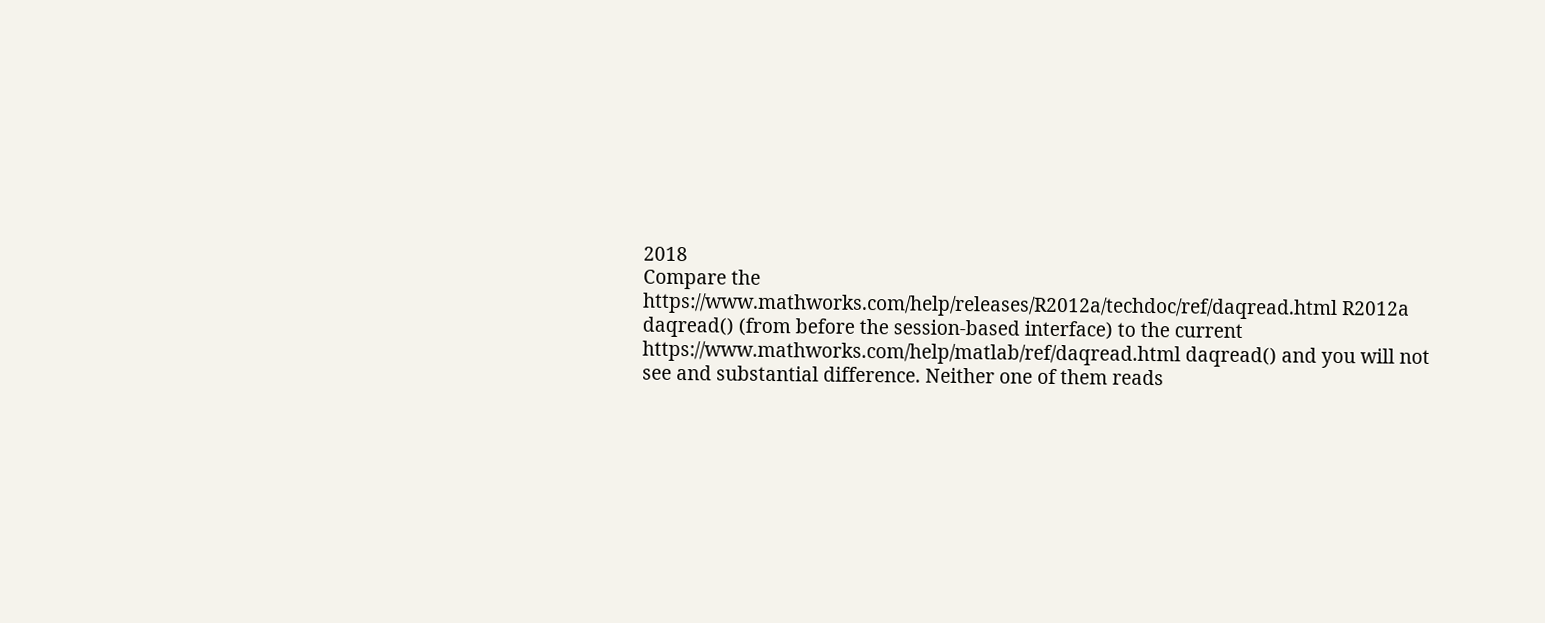2018
Compare the https://www.mathworks.com/help/releases/R2012a/techdoc/ref/daqread.html R2012a daqread() (from before the session-based interface) to the current https://www.mathworks.com/help/matlab/ref/daqread.html daqread() and you will not see and substantial difference. Neither one of them reads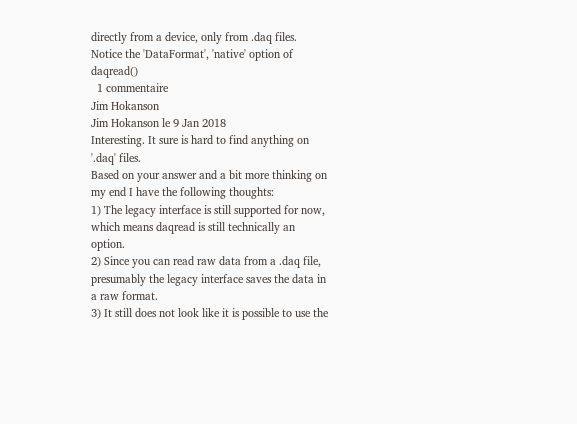directly from a device, only from .daq files.
Notice the 'DataFormat', 'native' option of daqread()
  1 commentaire
Jim Hokanson
Jim Hokanson le 9 Jan 2018
Interesting. It sure is hard to find anything on '.daq' files.
Based on your answer and a bit more thinking on my end I have the following thoughts:
1) The legacy interface is still supported for now, which means daqread is still technically an option.
2) Since you can read raw data from a .daq file, presumably the legacy interface saves the data in a raw format.
3) It still does not look like it is possible to use the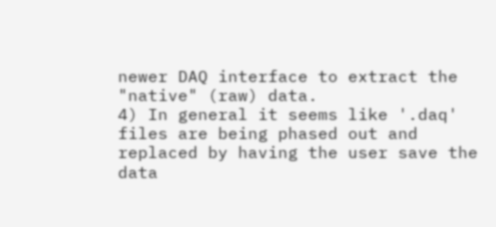newer DAQ interface to extract the "native" (raw) data.
4) In general it seems like '.daq' files are being phased out and replaced by having the user save the data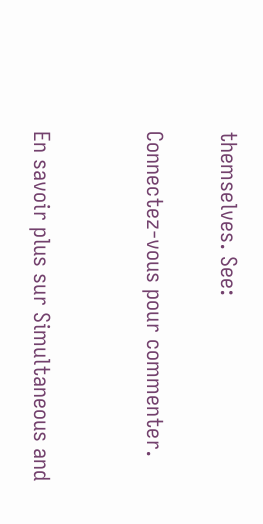themselves. See:

Connectez-vous pour commenter.


En savoir plus sur Simultaneous and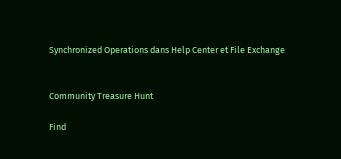Synchronized Operations dans Help Center et File Exchange


Community Treasure Hunt

Find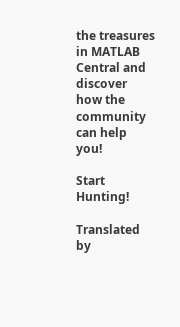the treasures in MATLAB Central and discover how the community can help you!

Start Hunting!

Translated by